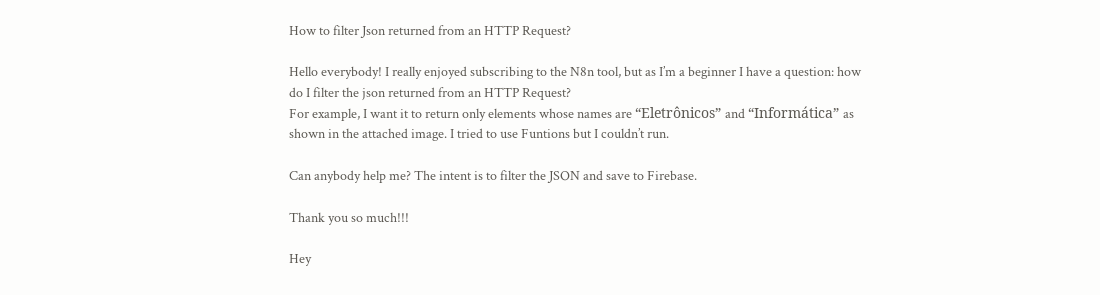How to filter Json returned from an HTTP Request?

Hello everybody! I really enjoyed subscribing to the N8n tool, but as I’m a beginner I have a question: how do I filter the json returned from an HTTP Request?
For example, I want it to return only elements whose names are “Eletrônicos” and “Informática” as shown in the attached image. I tried to use Funtions but I couldn’t run.

Can anybody help me? The intent is to filter the JSON and save to Firebase.

Thank you so much!!!

Hey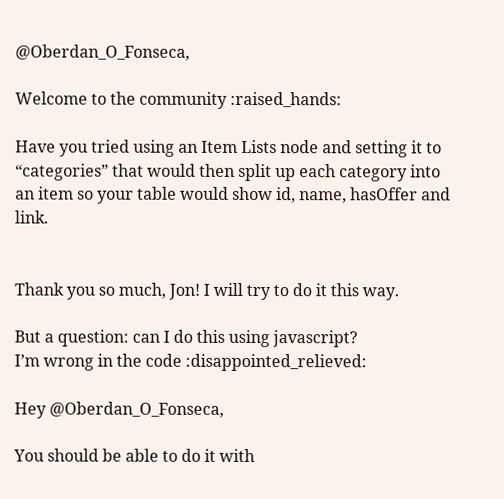@Oberdan_O_Fonseca,

Welcome to the community :raised_hands:

Have you tried using an Item Lists node and setting it to “categories” that would then split up each category into an item so your table would show id, name, hasOffer and link.


Thank you so much, Jon! I will try to do it this way.

But a question: can I do this using javascript?
I’m wrong in the code :disappointed_relieved:

Hey @Oberdan_O_Fonseca,

You should be able to do it with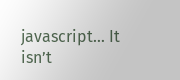javascript… It isn’t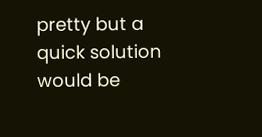pretty but a quick solution would be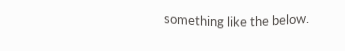something like the below.